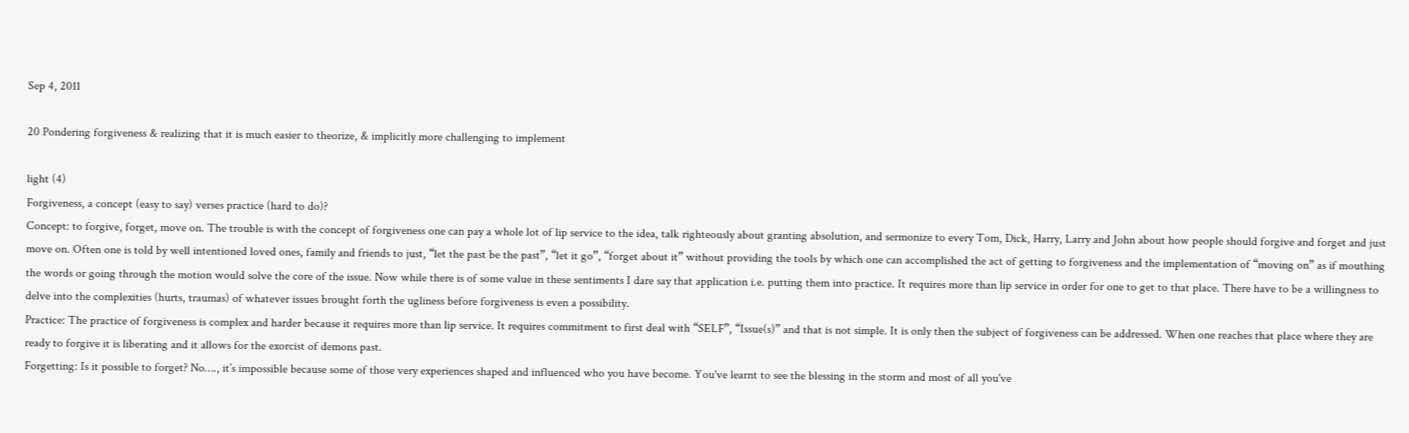Sep 4, 2011

20 Pondering forgiveness & realizing that it is much easier to theorize, & implicitly more challenging to implement

light (4)
Forgiveness, a concept (easy to say) verses practice (hard to do)?
Concept: to forgive, forget, move on. The trouble is with the concept of forgiveness one can pay a whole lot of lip service to the idea, talk righteously about granting absolution, and sermonize to every Tom, Dick, Harry, Larry and John about how people should forgive and forget and just move on. Often one is told by well intentioned loved ones, family and friends to just, “let the past be the past”, “let it go”, “forget about it” without providing the tools by which one can accomplished the act of getting to forgiveness and the implementation of “moving on” as if mouthing the words or going through the motion would solve the core of the issue. Now while there is of some value in these sentiments I dare say that application i.e. putting them into practice. It requires more than lip service in order for one to get to that place. There have to be a willingness to delve into the complexities (hurts, traumas) of whatever issues brought forth the ugliness before forgiveness is even a possibility.
Practice: The practice of forgiveness is complex and harder because it requires more than lip service. It requires commitment to first deal with “SELF”, “Issue(s)” and that is not simple. It is only then the subject of forgiveness can be addressed. When one reaches that place where they are ready to forgive it is liberating and it allows for the exorcist of demons past.
Forgetting: Is it possible to forget? No…., it’s impossible because some of those very experiences shaped and influenced who you have become. You've learnt to see the blessing in the storm and most of all you've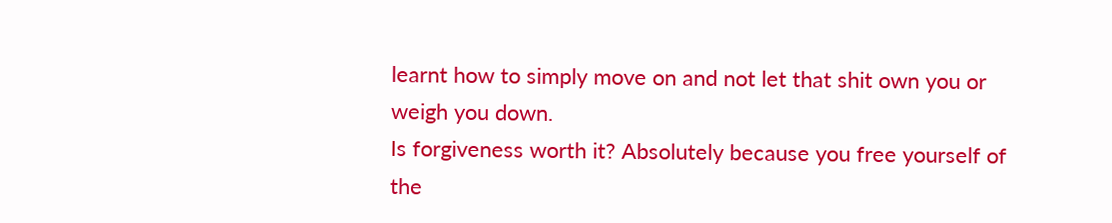learnt how to simply move on and not let that shit own you or weigh you down.
Is forgiveness worth it? Absolutely because you free yourself of the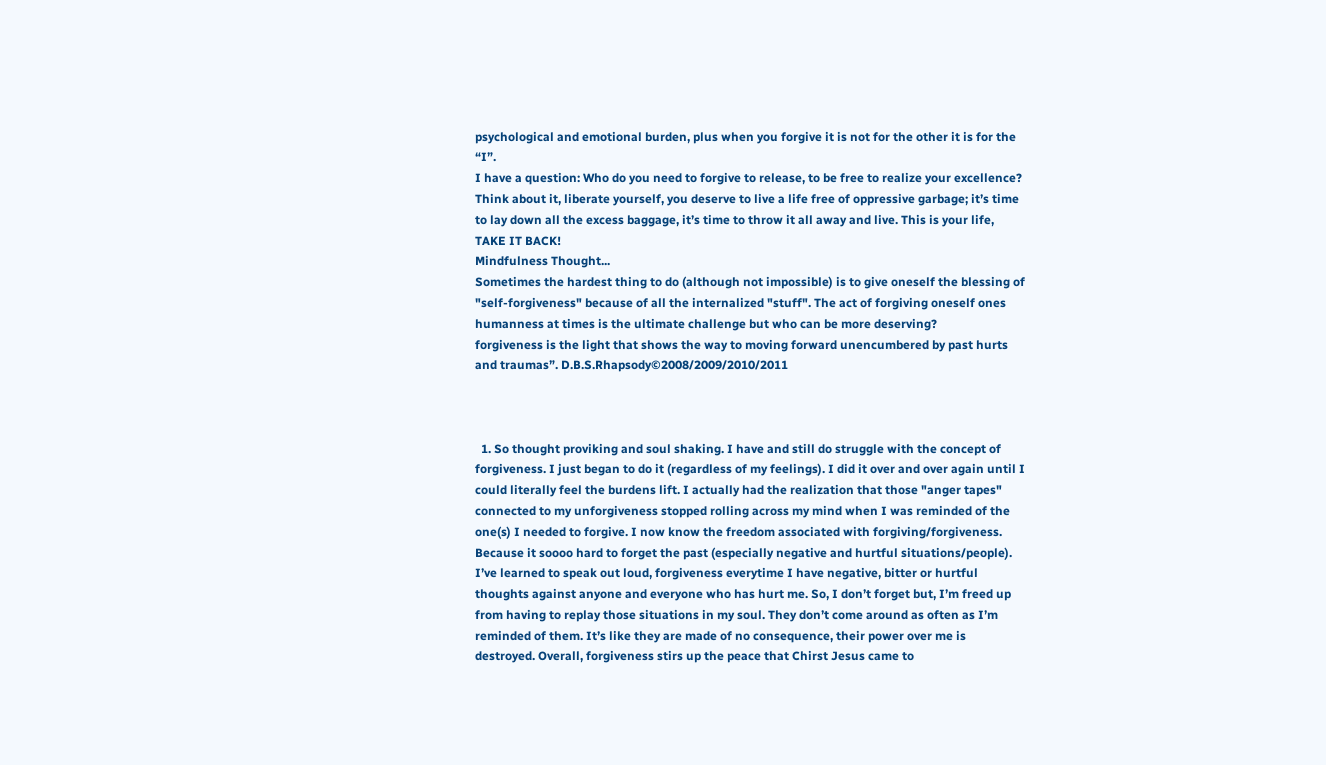psychological and emotional burden, plus when you forgive it is not for the other it is for the “I”.
I have a question: Who do you need to forgive to release, to be free to realize your excellence?
Think about it, liberate yourself, you deserve to live a life free of oppressive garbage; it’s time to lay down all the excess baggage, it’s time to throw it all away and live. This is your life, TAKE IT BACK!
Mindfulness Thought...
Sometimes the hardest thing to do (although not impossible) is to give oneself the blessing of "self-forgiveness" because of all the internalized "stuff". The act of forgiving oneself ones humanness at times is the ultimate challenge but who can be more deserving?
forgiveness is the light that shows the way to moving forward unencumbered by past hurts and traumas”. D.B.S.Rhapsody©2008/2009/2010/2011



  1. So thought proviking and soul shaking. I have and still do struggle with the concept of forgiveness. I just began to do it (regardless of my feelings). I did it over and over again until I could literally feel the burdens lift. I actually had the realization that those "anger tapes" connected to my unforgiveness stopped rolling across my mind when I was reminded of the one(s) I needed to forgive. I now know the freedom associated with forgiving/forgiveness. Because it soooo hard to forget the past (especially negative and hurtful situations/people). I’ve learned to speak out loud, forgiveness everytime I have negative, bitter or hurtful thoughts against anyone and everyone who has hurt me. So, I don’t forget but, I’m freed up from having to replay those situations in my soul. They don’t come around as often as I’m reminded of them. It’s like they are made of no consequence, their power over me is destroyed. Overall, forgiveness stirs up the peace that Chirst Jesus came to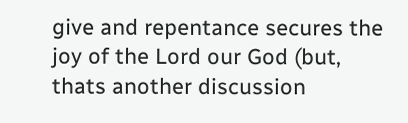give and repentance secures the joy of the Lord our God (but, thats another discussion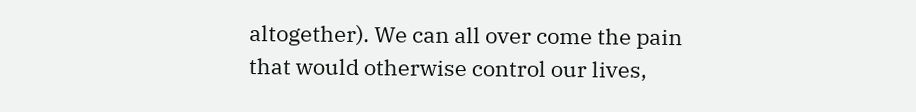altogether). We can all over come the pain that would otherwise control our lives,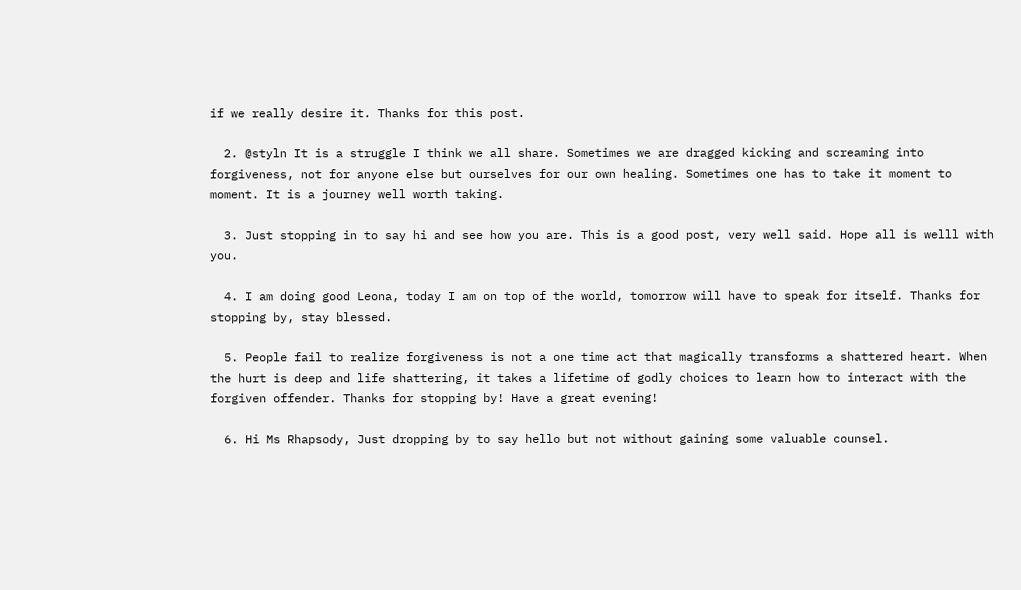if we really desire it. Thanks for this post.

  2. @styln It is a struggle I think we all share. Sometimes we are dragged kicking and screaming into forgiveness, not for anyone else but ourselves for our own healing. Sometimes one has to take it moment to moment. It is a journey well worth taking.

  3. Just stopping in to say hi and see how you are. This is a good post, very well said. Hope all is welll with you.

  4. I am doing good Leona, today I am on top of the world, tomorrow will have to speak for itself. Thanks for stopping by, stay blessed.

  5. People fail to realize forgiveness is not a one time act that magically transforms a shattered heart. When the hurt is deep and life shattering, it takes a lifetime of godly choices to learn how to interact with the forgiven offender. Thanks for stopping by! Have a great evening!

  6. Hi Ms Rhapsody, Just dropping by to say hello but not without gaining some valuable counsel.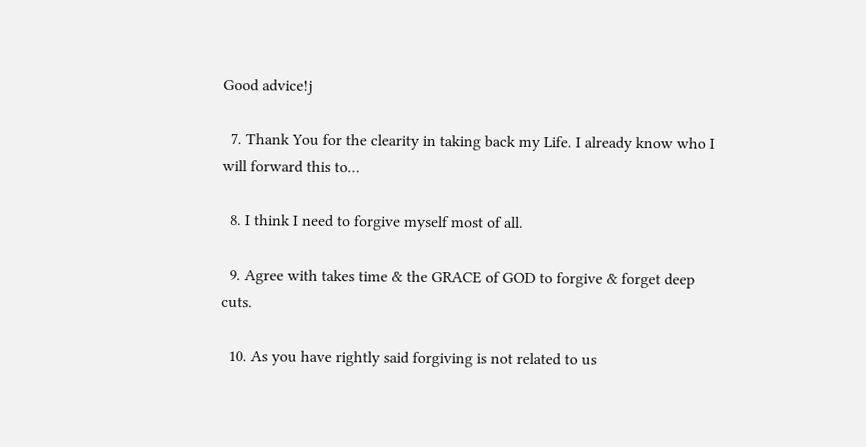Good advice!j

  7. Thank You for the clearity in taking back my Life. I already know who I will forward this to…

  8. I think I need to forgive myself most of all.

  9. Agree with takes time & the GRACE of GOD to forgive & forget deep cuts.

  10. As you have rightly said forgiving is not related to us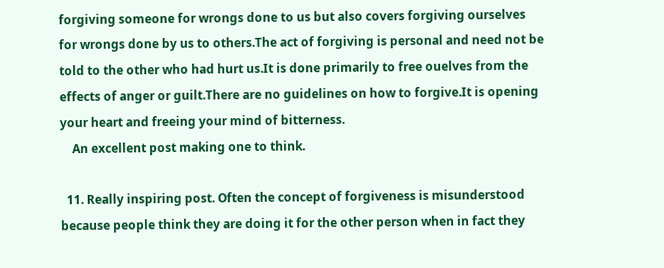forgiving someone for wrongs done to us but also covers forgiving ourselves for wrongs done by us to others.The act of forgiving is personal and need not be told to the other who had hurt us.It is done primarily to free ouelves from the effects of anger or guilt.There are no guidelines on how to forgive.It is opening your heart and freeing your mind of bitterness.
    An excellent post making one to think.

  11. Really inspiring post. Often the concept of forgiveness is misunderstood because people think they are doing it for the other person when in fact they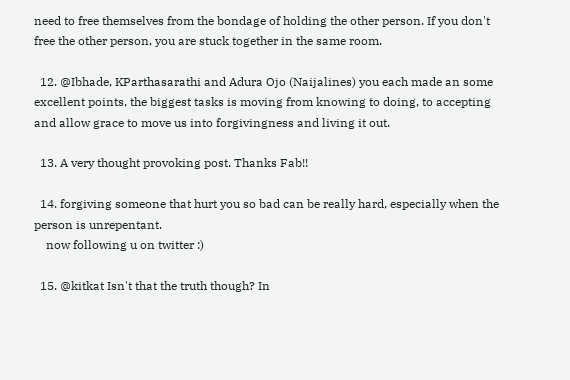need to free themselves from the bondage of holding the other person. If you don't free the other person, you are stuck together in the same room.

  12. @Ibhade, KParthasarathi and Adura Ojo (Naijalines) you each made an some excellent points, the biggest tasks is moving from knowing to doing, to accepting and allow grace to move us into forgivingness and living it out.

  13. A very thought provoking post. Thanks Fab!!

  14. forgiving someone that hurt you so bad can be really hard, especially when the person is unrepentant.
    now following u on twitter :)

  15. @kitkat Isn't that the truth though? In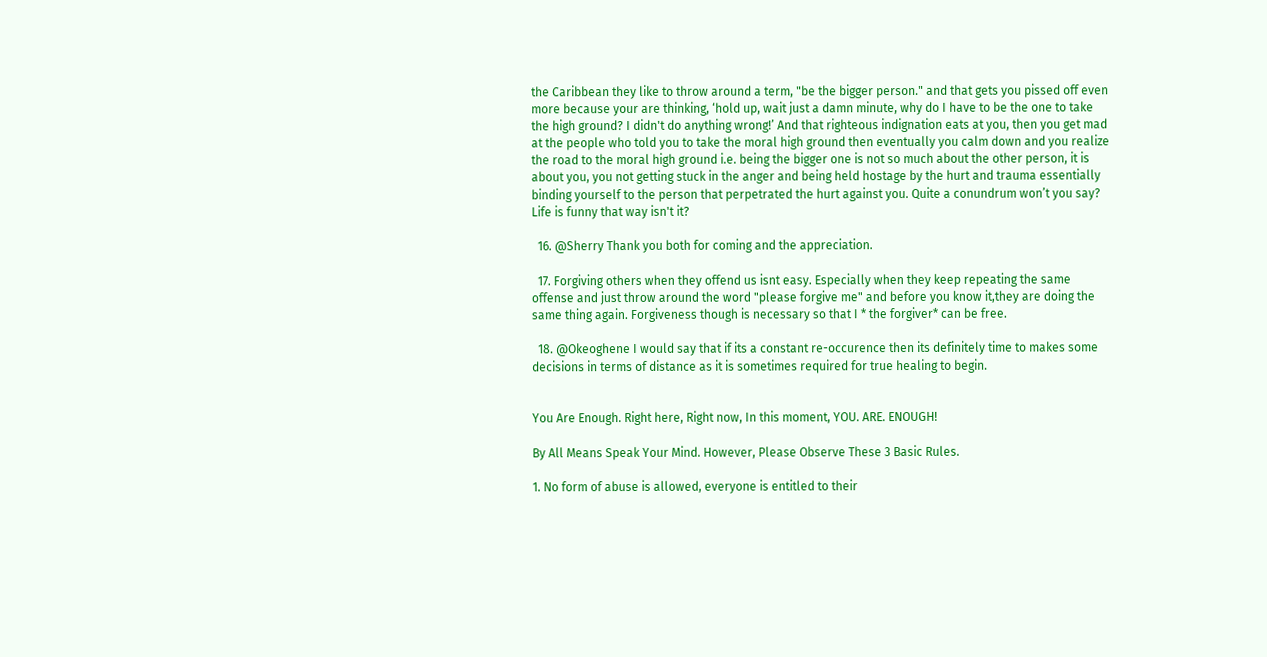the Caribbean they like to throw around a term, "be the bigger person." and that gets you pissed off even more because your are thinking, ‘hold up, wait just a damn minute, why do I have to be the one to take the high ground? I didn't do anything wrong!’ And that righteous indignation eats at you, then you get mad at the people who told you to take the moral high ground then eventually you calm down and you realize the road to the moral high ground i.e. being the bigger one is not so much about the other person, it is about you, you not getting stuck in the anger and being held hostage by the hurt and trauma essentially binding yourself to the person that perpetrated the hurt against you. Quite a conundrum won’t you say? Life is funny that way isn't it?

  16. @Sherry Thank you both for coming and the appreciation.

  17. Forgiving others when they offend us isnt easy. Especially when they keep repeating the same offense and just throw around the word "please forgive me" and before you know it,they are doing the same thing again. Forgiveness though is necessary so that I * the forgiver* can be free.

  18. @Okeoghene I would say that if its a constant re-occurence then its definitely time to makes some decisions in terms of distance as it is sometimes required for true healing to begin.


You Are Enough. Right here, Right now, In this moment, YOU. ARE. ENOUGH!

By All Means Speak Your Mind. However, Please Observe These 3 Basic Rules.

1. No form of abuse is allowed, everyone is entitled to their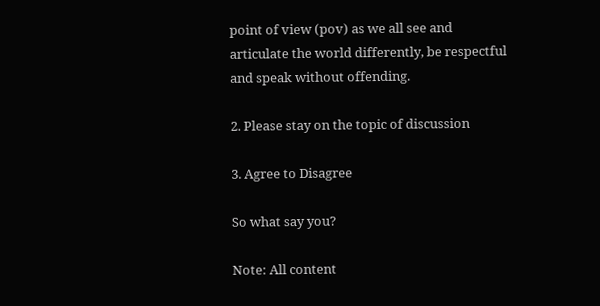point of view (pov) as we all see and articulate the world differently, be respectful and speak without offending.

2. Please stay on the topic of discussion

3. Agree to Disagree

So what say you?

Note: All content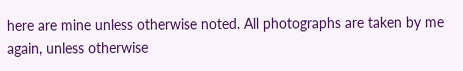here are mine unless otherwise noted. All photographs are taken by me again, unless otherwise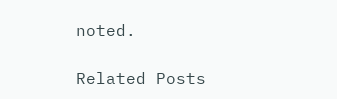noted.

Related Posts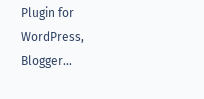Plugin for WordPress, Blogger...